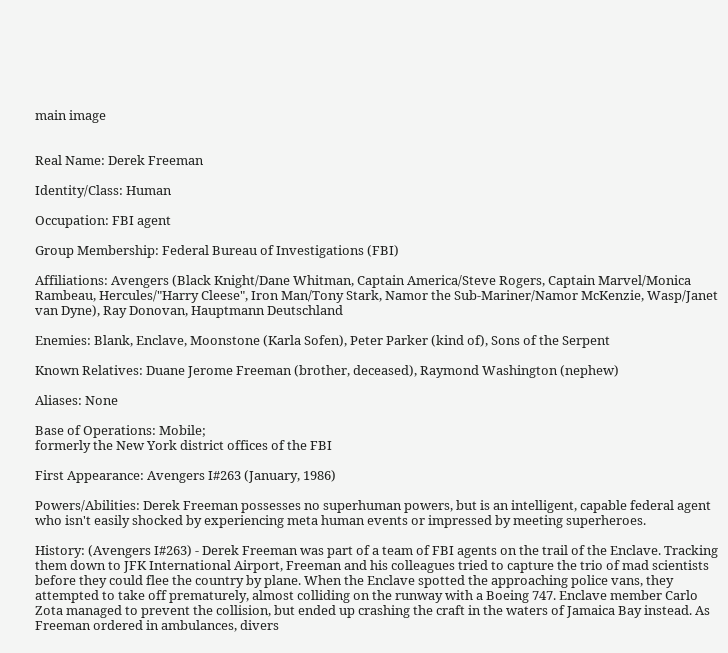main image


Real Name: Derek Freeman

Identity/Class: Human

Occupation: FBI agent

Group Membership: Federal Bureau of Investigations (FBI)

Affiliations: Avengers (Black Knight/Dane Whitman, Captain America/Steve Rogers, Captain Marvel/Monica Rambeau, Hercules/"Harry Cleese", Iron Man/Tony Stark, Namor the Sub-Mariner/Namor McKenzie, Wasp/Janet van Dyne), Ray Donovan, Hauptmann Deutschland

Enemies: Blank, Enclave, Moonstone (Karla Sofen), Peter Parker (kind of), Sons of the Serpent

Known Relatives: Duane Jerome Freeman (brother, deceased), Raymond Washington (nephew)

Aliases: None

Base of Operations: Mobile;
formerly the New York district offices of the FBI

First Appearance: Avengers I#263 (January, 1986)

Powers/Abilities: Derek Freeman possesses no superhuman powers, but is an intelligent, capable federal agent who isn't easily shocked by experiencing meta human events or impressed by meeting superheroes.

History: (Avengers I#263) - Derek Freeman was part of a team of FBI agents on the trail of the Enclave. Tracking them down to JFK International Airport, Freeman and his colleagues tried to capture the trio of mad scientists before they could flee the country by plane. When the Enclave spotted the approaching police vans, they attempted to take off prematurely, almost colliding on the runway with a Boeing 747. Enclave member Carlo Zota managed to prevent the collision, but ended up crashing the craft in the waters of Jamaica Bay instead. As Freeman ordered in ambulances, divers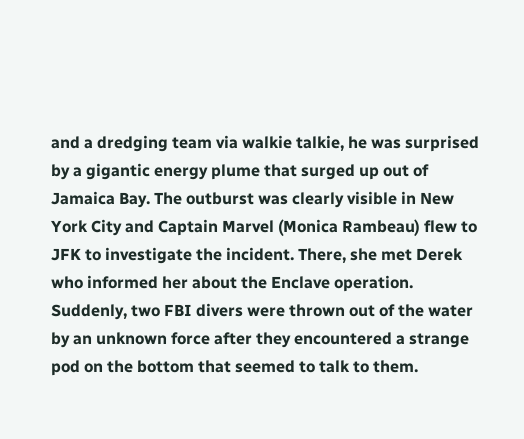and a dredging team via walkie talkie, he was surprised by a gigantic energy plume that surged up out of Jamaica Bay. The outburst was clearly visible in New York City and Captain Marvel (Monica Rambeau) flew to JFK to investigate the incident. There, she met Derek who informed her about the Enclave operation. Suddenly, two FBI divers were thrown out of the water by an unknown force after they encountered a strange pod on the bottom that seemed to talk to them.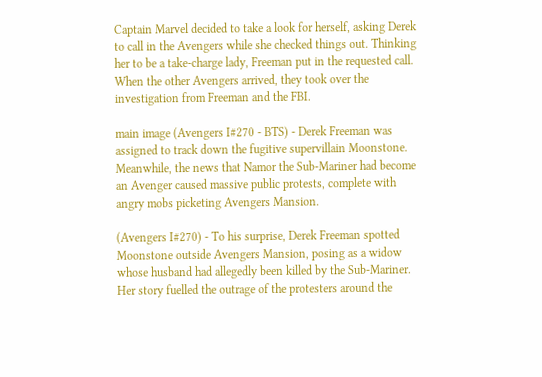Captain Marvel decided to take a look for herself, asking Derek to call in the Avengers while she checked things out. Thinking her to be a take-charge lady, Freeman put in the requested call. When the other Avengers arrived, they took over the investigation from Freeman and the FBI.

main image (Avengers I#270 - BTS) - Derek Freeman was assigned to track down the fugitive supervillain Moonstone. Meanwhile, the news that Namor the Sub-Mariner had become an Avenger caused massive public protests, complete with angry mobs picketing Avengers Mansion.

(Avengers I#270) - To his surprise, Derek Freeman spotted Moonstone outside Avengers Mansion, posing as a widow whose husband had allegedly been killed by the Sub-Mariner. Her story fuelled the outrage of the protesters around the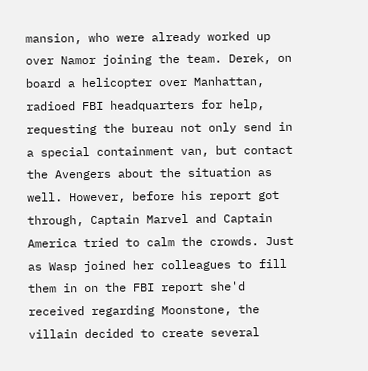mansion, who were already worked up over Namor joining the team. Derek, on board a helicopter over Manhattan, radioed FBI headquarters for help, requesting the bureau not only send in a special containment van, but contact the Avengers about the situation as well. However, before his report got through, Captain Marvel and Captain America tried to calm the crowds. Just as Wasp joined her colleagues to fill them in on the FBI report she'd received regarding Moonstone, the villain decided to create several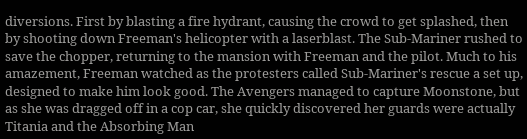diversions. First by blasting a fire hydrant, causing the crowd to get splashed, then by shooting down Freeman's helicopter with a laserblast. The Sub-Mariner rushed to save the chopper, returning to the mansion with Freeman and the pilot. Much to his amazement, Freeman watched as the protesters called Sub-Mariner's rescue a set up, designed to make him look good. The Avengers managed to capture Moonstone, but as she was dragged off in a cop car, she quickly discovered her guards were actually Titania and the Absorbing Man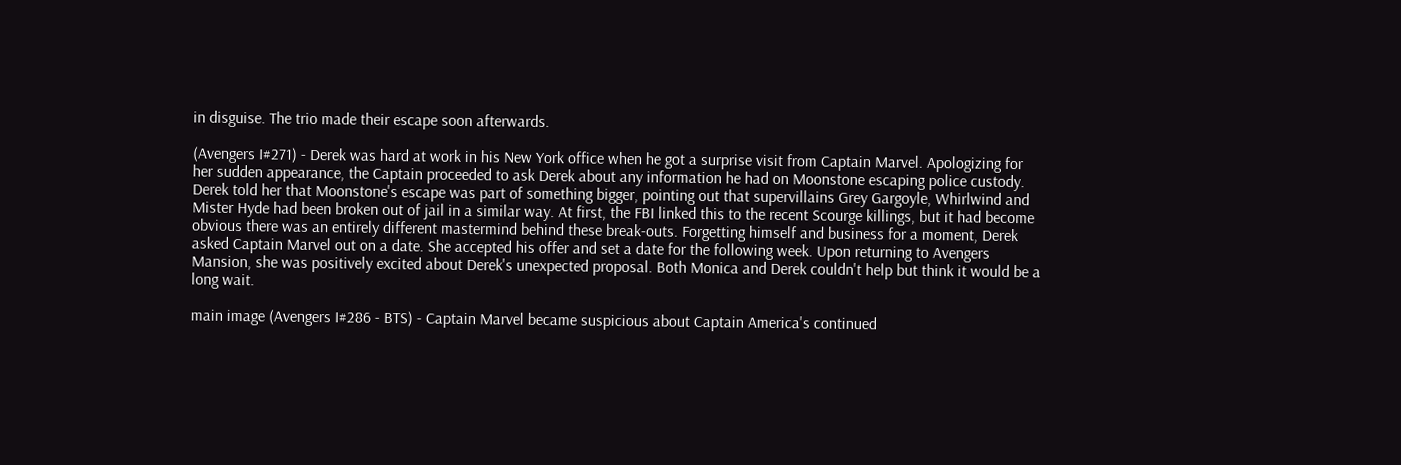in disguise. The trio made their escape soon afterwards.

(Avengers I#271) - Derek was hard at work in his New York office when he got a surprise visit from Captain Marvel. Apologizing for her sudden appearance, the Captain proceeded to ask Derek about any information he had on Moonstone escaping police custody. Derek told her that Moonstone's escape was part of something bigger, pointing out that supervillains Grey Gargoyle, Whirlwind and Mister Hyde had been broken out of jail in a similar way. At first, the FBI linked this to the recent Scourge killings, but it had become obvious there was an entirely different mastermind behind these break-outs. Forgetting himself and business for a moment, Derek asked Captain Marvel out on a date. She accepted his offer and set a date for the following week. Upon returning to Avengers Mansion, she was positively excited about Derek's unexpected proposal. Both Monica and Derek couldn't help but think it would be a long wait.

main image (Avengers I#286 - BTS) - Captain Marvel became suspicious about Captain America's continued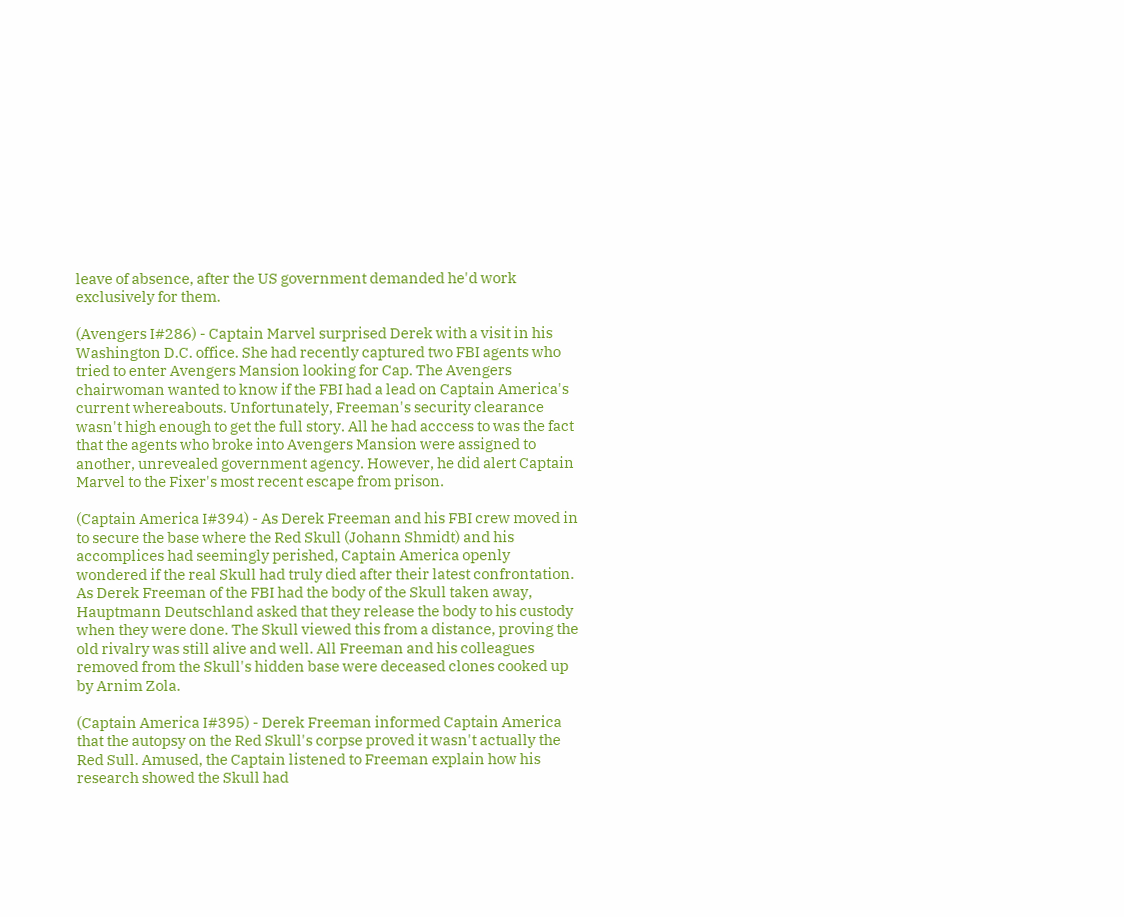leave of absence, after the US government demanded he'd work exclusively for them.

(Avengers I#286) - Captain Marvel surprised Derek with a visit in his Washington D.C. office. She had recently captured two FBI agents who tried to enter Avengers Mansion looking for Cap. The Avengers chairwoman wanted to know if the FBI had a lead on Captain America's current whereabouts. Unfortunately, Freeman's security clearance wasn't high enough to get the full story. All he had acccess to was the fact that the agents who broke into Avengers Mansion were assigned to another, unrevealed government agency. However, he did alert Captain Marvel to the Fixer's most recent escape from prison.

(Captain America I#394) - As Derek Freeman and his FBI crew moved in to secure the base where the Red Skull (Johann Shmidt) and his accomplices had seemingly perished, Captain America openly wondered if the real Skull had truly died after their latest confrontation. As Derek Freeman of the FBI had the body of the Skull taken away, Hauptmann Deutschland asked that they release the body to his custody when they were done. The Skull viewed this from a distance, proving the old rivalry was still alive and well. All Freeman and his colleagues removed from the Skull's hidden base were deceased clones cooked up by Arnim Zola.

(Captain America I#395) - Derek Freeman informed Captain America that the autopsy on the Red Skull's corpse proved it wasn't actually the Red Sull. Amused, the Captain listened to Freeman explain how his research showed the Skull had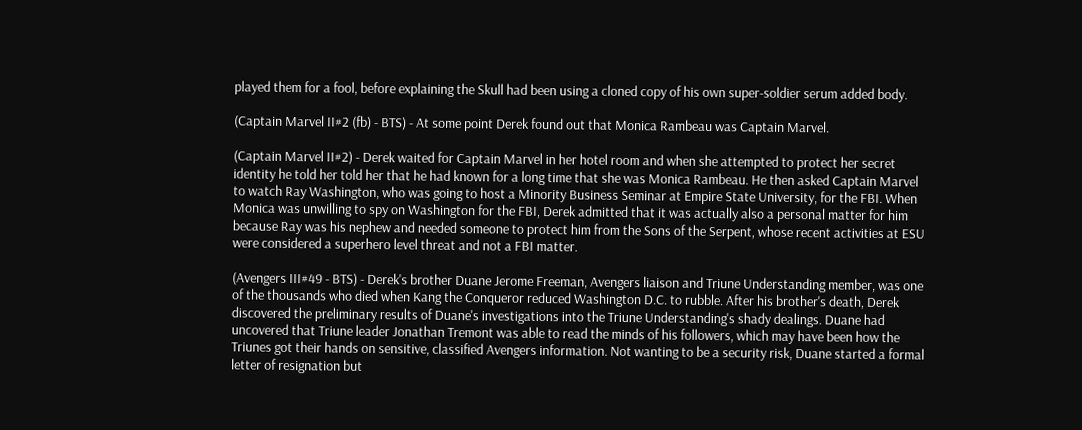played them for a fool, before explaining the Skull had been using a cloned copy of his own super-soldier serum added body.

(Captain Marvel II#2 (fb) - BTS) - At some point Derek found out that Monica Rambeau was Captain Marvel.

(Captain Marvel II#2) - Derek waited for Captain Marvel in her hotel room and when she attempted to protect her secret identity he told her told her that he had known for a long time that she was Monica Rambeau. He then asked Captain Marvel to watch Ray Washington, who was going to host a Minority Business Seminar at Empire State University, for the FBI. When Monica was unwilling to spy on Washington for the FBI, Derek admitted that it was actually also a personal matter for him because Ray was his nephew and needed someone to protect him from the Sons of the Serpent, whose recent activities at ESU were considered a superhero level threat and not a FBI matter.

(Avengers III#49 - BTS) - Derek's brother Duane Jerome Freeman, Avengers liaison and Triune Understanding member, was one of the thousands who died when Kang the Conqueror reduced Washington D.C. to rubble. After his brother's death, Derek discovered the preliminary results of Duane's investigations into the Triune Understanding's shady dealings. Duane had uncovered that Triune leader Jonathan Tremont was able to read the minds of his followers, which may have been how the Triunes got their hands on sensitive, classified Avengers information. Not wanting to be a security risk, Duane started a formal letter of resignation but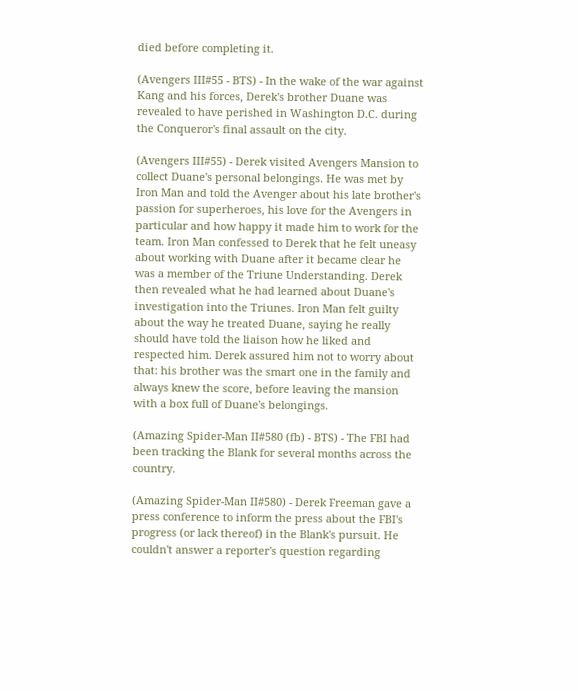died before completing it.

(Avengers III#55 - BTS) - In the wake of the war against Kang and his forces, Derek's brother Duane was revealed to have perished in Washington D.C. during the Conqueror's final assault on the city.

(Avengers III#55) - Derek visited Avengers Mansion to collect Duane's personal belongings. He was met by Iron Man and told the Avenger about his late brother's passion for superheroes, his love for the Avengers in particular and how happy it made him to work for the team. Iron Man confessed to Derek that he felt uneasy about working with Duane after it became clear he was a member of the Triune Understanding. Derek then revealed what he had learned about Duane's investigation into the Triunes. Iron Man felt guilty about the way he treated Duane, saying he really should have told the liaison how he liked and respected him. Derek assured him not to worry about that: his brother was the smart one in the family and always knew the score, before leaving the mansion with a box full of Duane's belongings.

(Amazing Spider-Man II#580 (fb) - BTS) - The FBI had been tracking the Blank for several months across the country.

(Amazing Spider-Man II#580) - Derek Freeman gave a press conference to inform the press about the FBI's progress (or lack thereof) in the Blank's pursuit. He couldn't answer a reporter's question regarding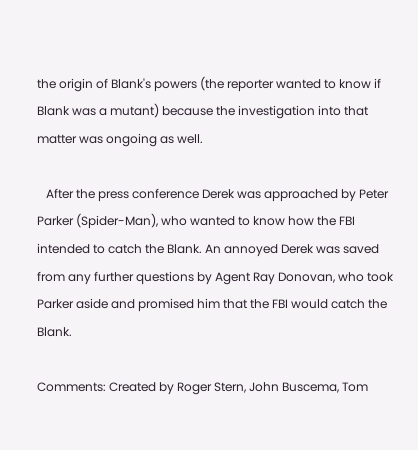the origin of Blank's powers (the reporter wanted to know if Blank was a mutant) because the investigation into that matter was ongoing as well.

   After the press conference Derek was approached by Peter Parker (Spider-Man), who wanted to know how the FBI intended to catch the Blank. An annoyed Derek was saved from any further questions by Agent Ray Donovan, who took Parker aside and promised him that the FBI would catch the Blank.

Comments: Created by Roger Stern, John Buscema, Tom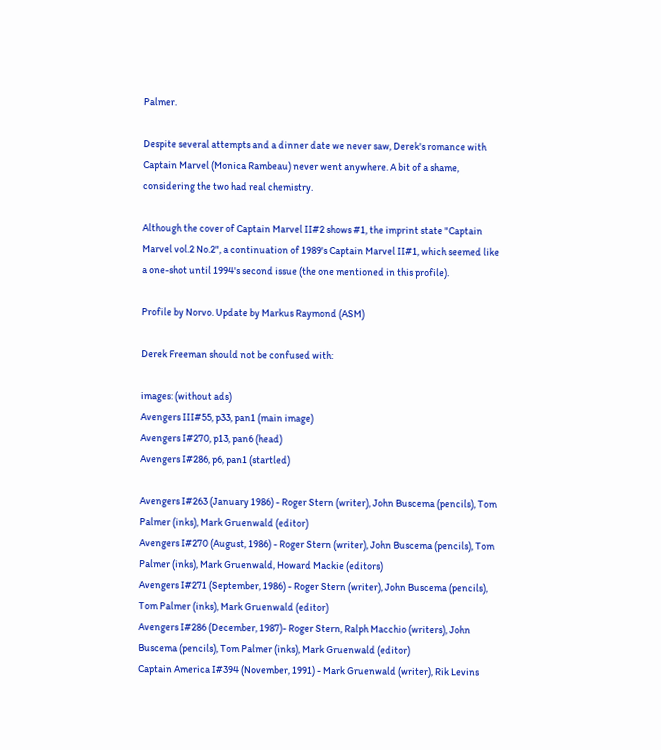Palmer.

Despite several attempts and a dinner date we never saw, Derek's romance with Captain Marvel (Monica Rambeau) never went anywhere. A bit of a shame, considering the two had real chemistry.

Although the cover of Captain Marvel II#2 shows #1, the imprint state "Captain Marvel vol.2 No.2", a continuation of 1989's Captain Marvel II#1, which seemed like a one-shot until 1994's second issue (the one mentioned in this profile).

Profile by Norvo. Update by Markus Raymond (ASM)

Derek Freeman should not be confused with:

images: (without ads)
Avengers III#55, p33, pan1 (main image)
Avengers I#270, p13, pan6 (head)
Avengers I#286, p6, pan1 (startled)

Avengers I#263 (January 1986) - Roger Stern (writer), John Buscema (pencils), Tom Palmer (inks), Mark Gruenwald (editor)
Avengers I#270 (August, 1986) - Roger Stern (writer), John Buscema (pencils), Tom Palmer (inks), Mark Gruenwald, Howard Mackie (editors)
Avengers I#271 (September, 1986) - Roger Stern (writer), John Buscema (pencils), Tom Palmer (inks), Mark Gruenwald (editor)
Avengers I#286 (December, 1987)- Roger Stern, Ralph Macchio (writers), John Buscema (pencils), Tom Palmer (inks), Mark Gruenwald (editor)
Captain America I#394 (November, 1991) - Mark Gruenwald (writer), Rik Levins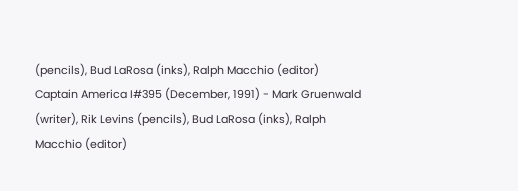(pencils), Bud LaRosa (inks), Ralph Macchio (editor)
Captain America I#395 (December, 1991) - Mark Gruenwald (writer), Rik Levins (pencils), Bud LaRosa (inks), Ralph Macchio (editor)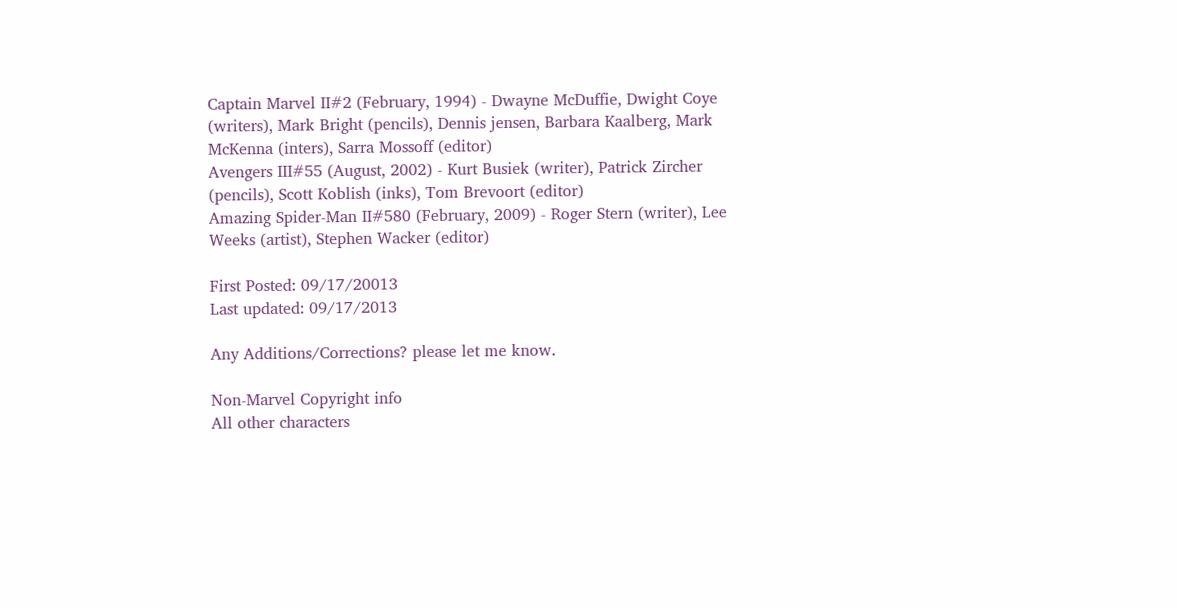Captain Marvel II#2 (February, 1994) - Dwayne McDuffie, Dwight Coye (writers), Mark Bright (pencils), Dennis jensen, Barbara Kaalberg, Mark McKenna (inters), Sarra Mossoff (editor)
Avengers III#55 (August, 2002) - Kurt Busiek (writer), Patrick Zircher (pencils), Scott Koblish (inks), Tom Brevoort (editor)
Amazing Spider-Man II#580 (February, 2009) - Roger Stern (writer), Lee Weeks (artist), Stephen Wacker (editor)

First Posted: 09/17/20013
Last updated: 09/17/2013

Any Additions/Corrections? please let me know.

Non-Marvel Copyright info
All other characters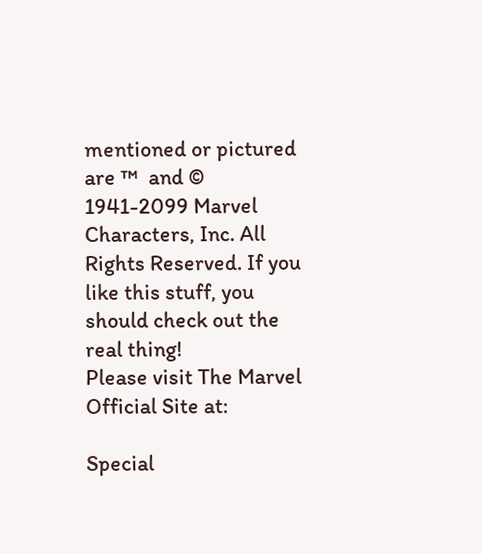mentioned or pictured are ™  and © 1941-2099 Marvel Characters, Inc. All Rights Reserved. If you like this stuff, you should check out the real thing!
Please visit The Marvel Official Site at:

Special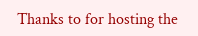Thanks to for hosting the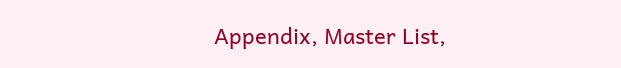Appendix, Master List,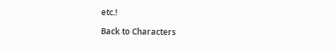etc.!

Back to Characters